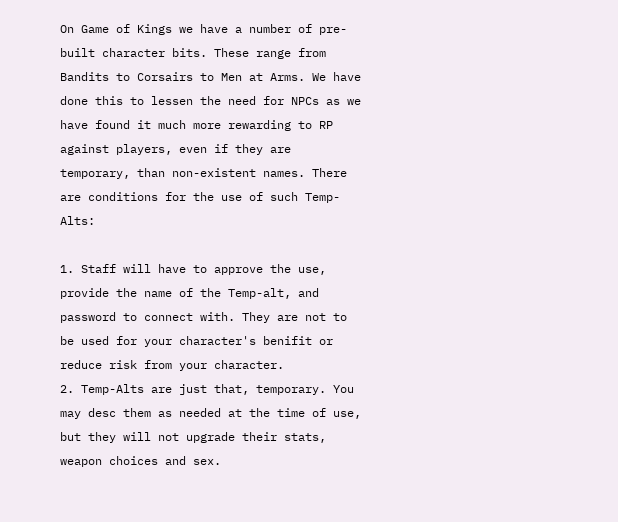On Game of Kings we have a number of pre-built character bits. These range from Bandits to Corsairs to Men at Arms. We have done this to lessen the need for NPCs as we have found it much more rewarding to RP against players, even if they are temporary, than non-existent names. There are conditions for the use of such Temp-Alts:

1. Staff will have to approve the use, provide the name of the Temp-alt, and password to connect with. They are not to be used for your character's benifit or reduce risk from your character.
2. Temp-Alts are just that, temporary. You may desc them as needed at the time of use, but they will not upgrade their stats, weapon choices and sex.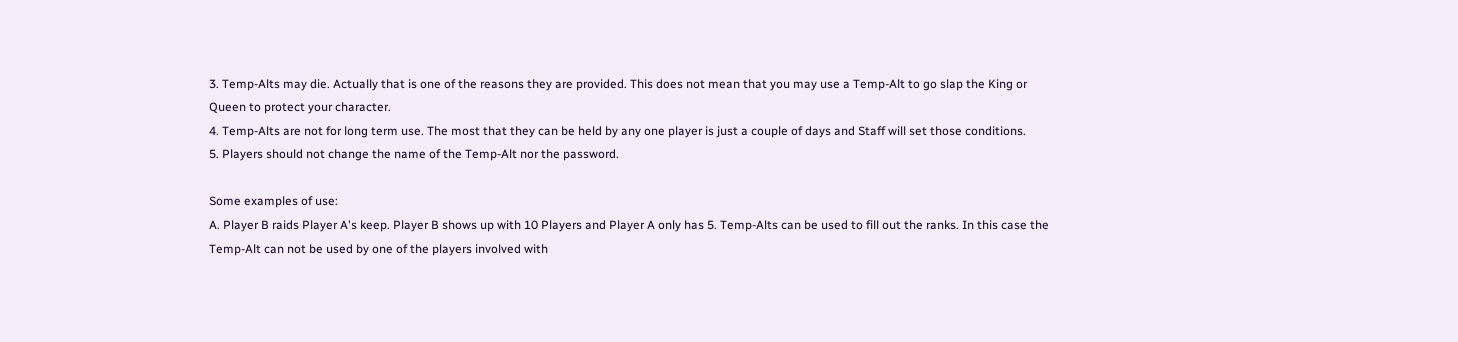3. Temp-Alts may die. Actually that is one of the reasons they are provided. This does not mean that you may use a Temp-Alt to go slap the King or Queen to protect your character.
4. Temp-Alts are not for long term use. The most that they can be held by any one player is just a couple of days and Staff will set those conditions.
5. Players should not change the name of the Temp-Alt nor the password.

Some examples of use:
A. Player B raids Player A's keep. Player B shows up with 10 Players and Player A only has 5. Temp-Alts can be used to fill out the ranks. In this case the Temp-Alt can not be used by one of the players involved with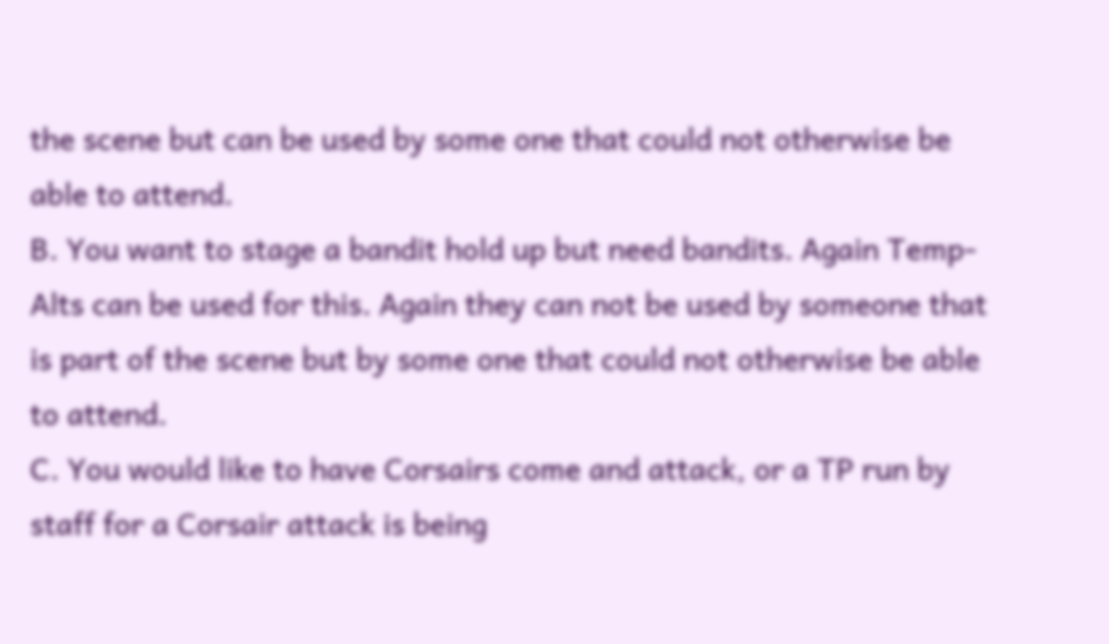the scene but can be used by some one that could not otherwise be able to attend.
B. You want to stage a bandit hold up but need bandits. Again Temp-Alts can be used for this. Again they can not be used by someone that is part of the scene but by some one that could not otherwise be able to attend.
C. You would like to have Corsairs come and attack, or a TP run by staff for a Corsair attack is being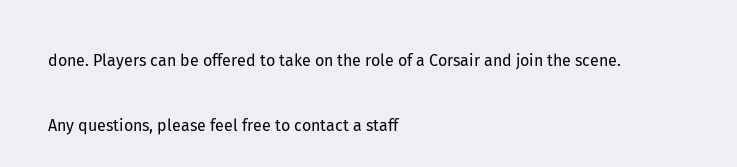done. Players can be offered to take on the role of a Corsair and join the scene.

Any questions, please feel free to contact a staff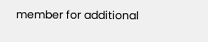member for additional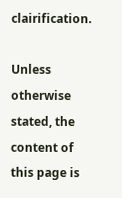clairification.

Unless otherwise stated, the content of this page is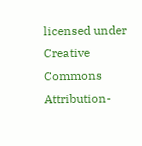licensed under Creative Commons Attribution-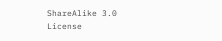ShareAlike 3.0 License